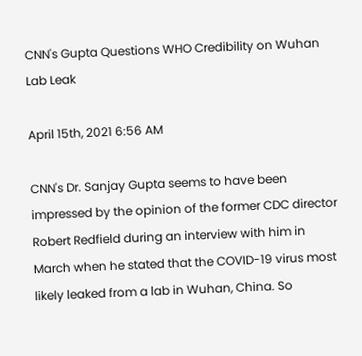CNN's Gupta Questions WHO Credibility on Wuhan Lab Leak

April 15th, 2021 6:56 AM

CNN's Dr. Sanjay Gupta seems to have been impressed by the opinion of the former CDC director Robert Redfield during an interview with him in March when he stated that the COVID-19 virus most likely leaked from a lab in Wuhan, China. So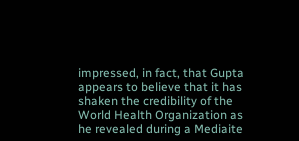impressed, in fact, that Gupta appears to believe that it has shaken the credibility of the World Health Organization as he revealed during a Mediaite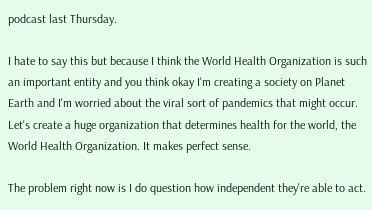podcast last Thursday.

I hate to say this but because I think the World Health Organization is such an important entity and you think okay I'm creating a society on Planet Earth and I'm worried about the viral sort of pandemics that might occur. Let's create a huge organization that determines health for the world, the World Health Organization. It makes perfect sense.

The problem right now is I do question how independent they're able to act.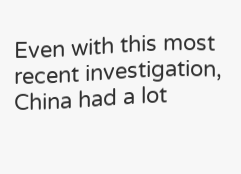Even with this most recent investigation, China had a lot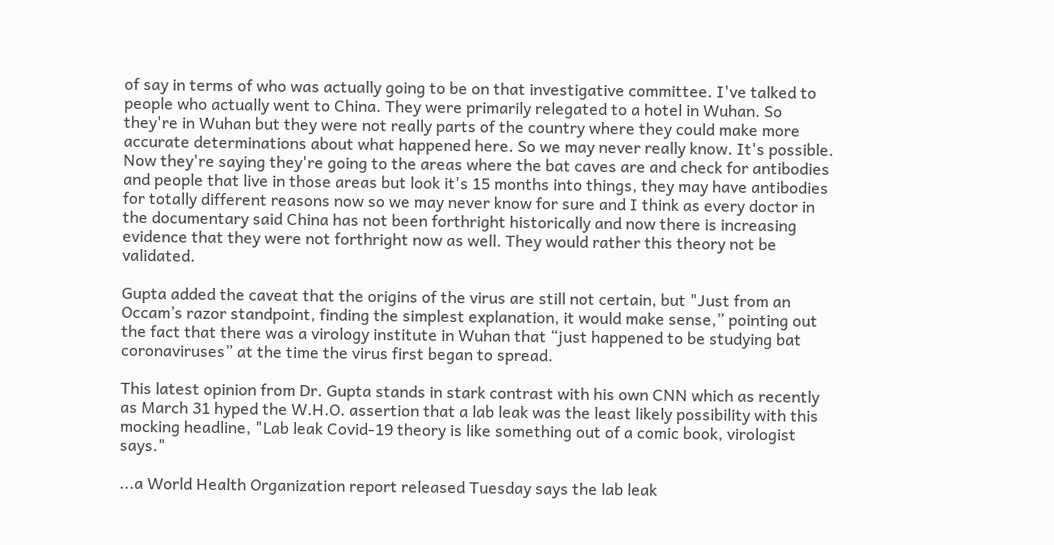of say in terms of who was actually going to be on that investigative committee. I've talked to people who actually went to China. They were primarily relegated to a hotel in Wuhan. So they're in Wuhan but they were not really parts of the country where they could make more accurate determinations about what happened here. So we may never really know. It's possible. Now they're saying they're going to the areas where the bat caves are and check for antibodies and people that live in those areas but look it's 15 months into things, they may have antibodies for totally different reasons now so we may never know for sure and I think as every doctor in the documentary said China has not been forthright historically and now there is increasing evidence that they were not forthright now as well. They would rather this theory not be validated.

Gupta added the caveat that the origins of the virus are still not certain, but "Just from an Occam’s razor standpoint, finding the simplest explanation, it would make sense,” pointing out the fact that there was a virology institute in Wuhan that “just happened to be studying bat coronaviruses” at the time the virus first began to spread.

This latest opinion from Dr. Gupta stands in stark contrast with his own CNN which as recently as March 31 hyped the W.H.O. assertion that a lab leak was the least likely possibility with this mocking headline, "Lab leak Covid-19 theory is like something out of a comic book, virologist says."

...a World Health Organization report released Tuesday says the lab leak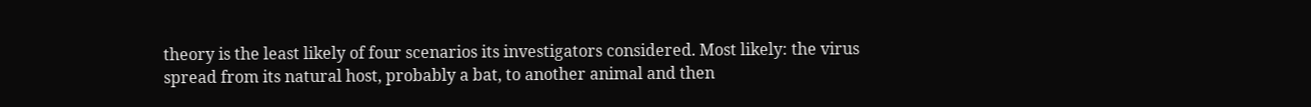theory is the least likely of four scenarios its investigators considered. Most likely: the virus spread from its natural host, probably a bat, to another animal and then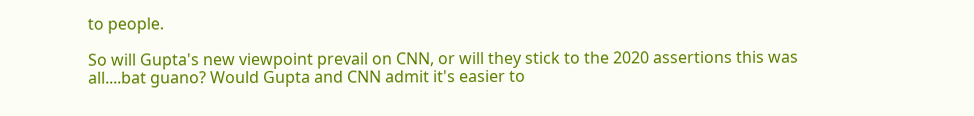to people.

So will Gupta's new viewpoint prevail on CNN, or will they stick to the 2020 assertions this was all....bat guano? Would Gupta and CNN admit it's easier to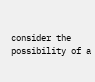consider the possibility of a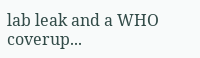lab leak and a WHO coverup...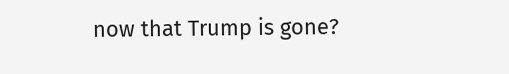now that Trump is gone?